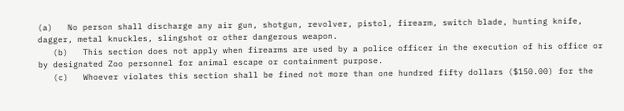(a)   No person shall discharge any air gun, shotgun, revolver, pistol, firearm, switch blade, hunting knife, dagger, metal knuckles, slingshot or other dangerous weapon.
   (b)   This section does not apply when firearms are used by a police officer in the execution of his office or by designated Zoo personnel for animal escape or containment purpose.
   (c)   Whoever violates this section shall be fined not more than one hundred fifty dollars ($150.00) for the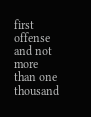first offense and not more than one thousand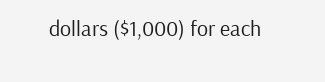dollars ($1,000) for each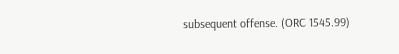subsequent offense. (ORC 1545.99)